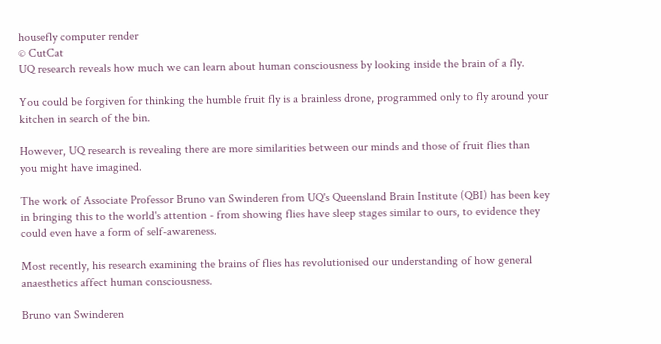housefly computer render
© CutCat
UQ research reveals how much we can learn about human consciousness by looking inside the brain of a fly.

You could be forgiven for thinking the humble fruit fly is a brainless drone, programmed only to fly around your kitchen in search of the bin.

However, UQ research is revealing there are more similarities between our minds and those of fruit flies than you might have imagined.

The work of Associate Professor Bruno van Swinderen from UQ's Queensland Brain Institute (QBI) has been key in bringing this to the world's attention - from showing flies have sleep stages similar to ours, to evidence they could even have a form of self-awareness.

Most recently, his research examining the brains of flies has revolutionised our understanding of how general anaesthetics affect human consciousness.

Bruno van Swinderen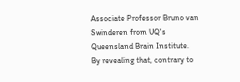Associate Professor Bruno van Swinderen from UQ's Queensland Brain Institute.
By revealing that, contrary to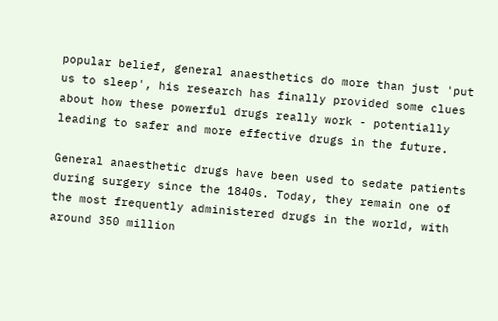popular belief, general anaesthetics do more than just 'put us to sleep', his research has finally provided some clues about how these powerful drugs really work - potentially leading to safer and more effective drugs in the future.

General anaesthetic drugs have been used to sedate patients during surgery since the 1840s. Today, they remain one of the most frequently administered drugs in the world, with around 350 million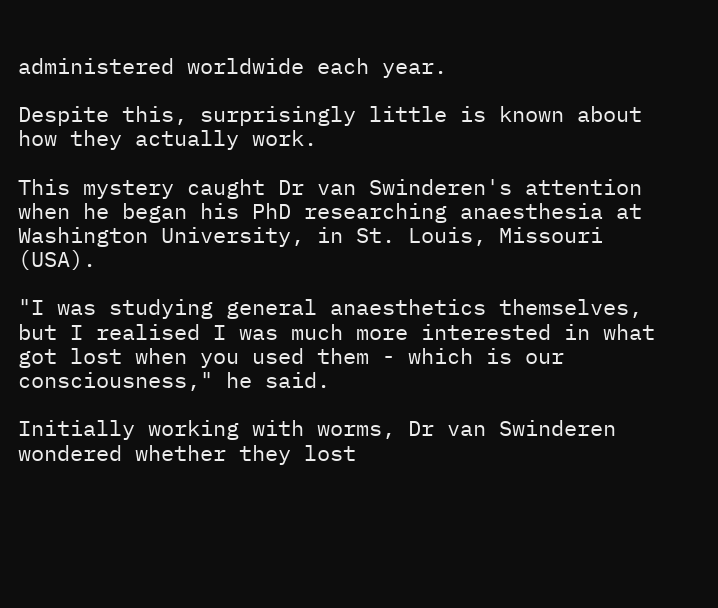administered worldwide each year.

Despite this, surprisingly little is known about how they actually work.

This mystery caught Dr van Swinderen's attention when he began his PhD researching anaesthesia at Washington University, in St. Louis, Missouri (USA).

"I was studying general anaesthetics themselves, but I realised I was much more interested in what got lost when you used them - which is our consciousness," he said.

Initially working with worms, Dr van Swinderen wondered whether they lost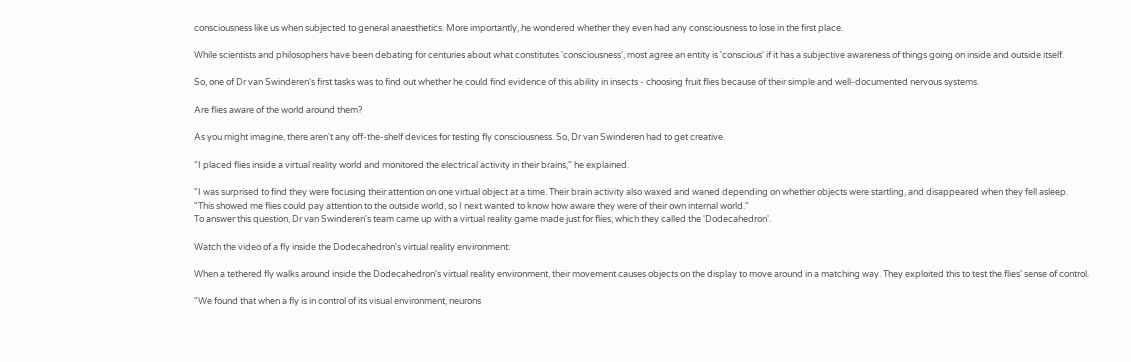consciousness like us when subjected to general anaesthetics. More importantly, he wondered whether they even had any consciousness to lose in the first place.

While scientists and philosophers have been debating for centuries about what constitutes 'consciousness', most agree an entity is 'conscious' if it has a subjective awareness of things going on inside and outside itself.

So, one of Dr van Swinderen's first tasks was to find out whether he could find evidence of this ability in insects - choosing fruit flies because of their simple and well-documented nervous systems.

Are flies aware of the world around them?

As you might imagine, there aren't any off-the-shelf devices for testing fly consciousness. So, Dr van Swinderen had to get creative.

"I placed flies inside a virtual reality world and monitored the electrical activity in their brains," he explained.

"I was surprised to find they were focusing their attention on one virtual object at a time. Their brain activity also waxed and waned depending on whether objects were startling, and disappeared when they fell asleep.
"This showed me flies could pay attention to the outside world, so I next wanted to know how aware they were of their own internal world."
To answer this question, Dr van Swinderen's team came up with a virtual reality game made just for flies, which they called the 'Dodecahedron'.

Watch the video of a fly inside the Dodecahedron's virtual reality environment:

When a tethered fly walks around inside the Dodecahedron's virtual reality environment, their movement causes objects on the display to move around in a matching way. They exploited this to test the flies' sense of control.

"We found that when a fly is in control of its visual environment, neurons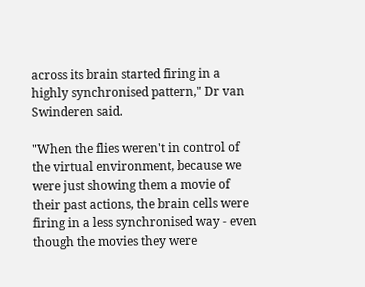across its brain started firing in a highly synchronised pattern," Dr van Swinderen said.

"When the flies weren't in control of the virtual environment, because we were just showing them a movie of their past actions, the brain cells were firing in a less synchronised way - even though the movies they were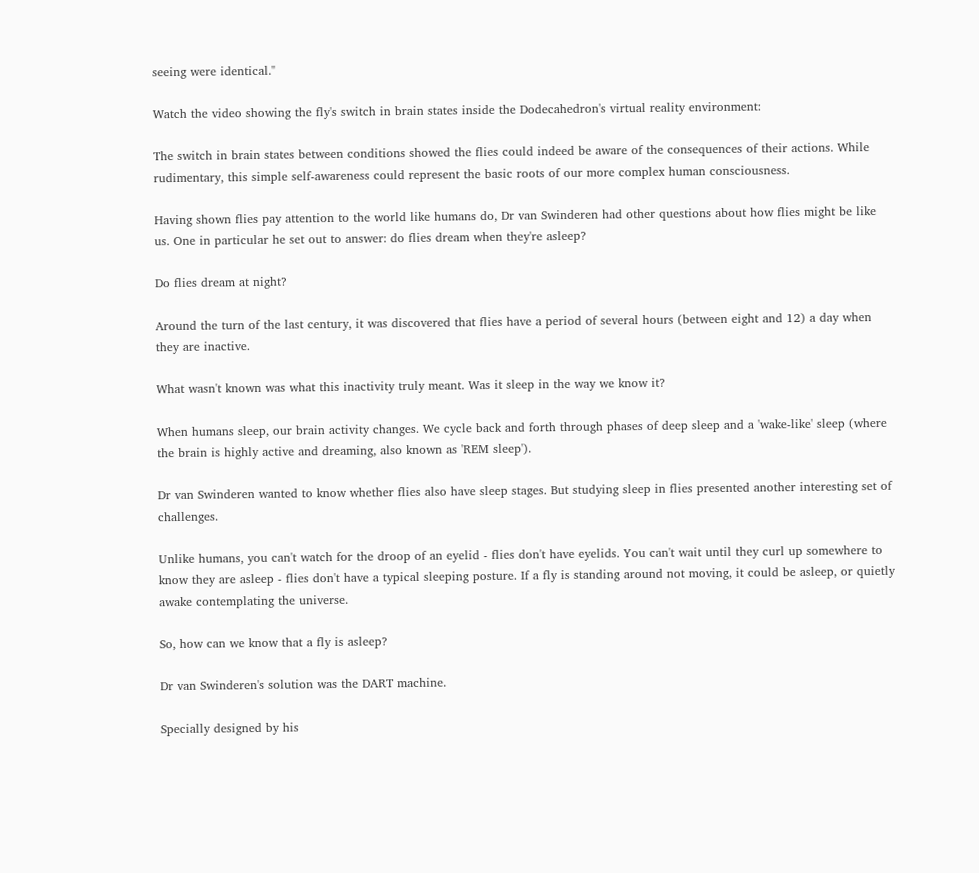seeing were identical."

Watch the video showing the fly's switch in brain states inside the Dodecahedron's virtual reality environment:

The switch in brain states between conditions showed the flies could indeed be aware of the consequences of their actions. While rudimentary, this simple self-awareness could represent the basic roots of our more complex human consciousness.

Having shown flies pay attention to the world like humans do, Dr van Swinderen had other questions about how flies might be like us. One in particular he set out to answer: do flies dream when they're asleep?

Do flies dream at night?

Around the turn of the last century, it was discovered that flies have a period of several hours (between eight and 12) a day when they are inactive.

What wasn't known was what this inactivity truly meant. Was it sleep in the way we know it?

When humans sleep, our brain activity changes. We cycle back and forth through phases of deep sleep and a 'wake-like' sleep (where the brain is highly active and dreaming, also known as 'REM sleep').

Dr van Swinderen wanted to know whether flies also have sleep stages. But studying sleep in flies presented another interesting set of challenges.

Unlike humans, you can't watch for the droop of an eyelid - flies don't have eyelids. You can't wait until they curl up somewhere to know they are asleep - flies don't have a typical sleeping posture. If a fly is standing around not moving, it could be asleep, or quietly awake contemplating the universe.

So, how can we know that a fly is asleep?

Dr van Swinderen's solution was the DART machine.

Specially designed by his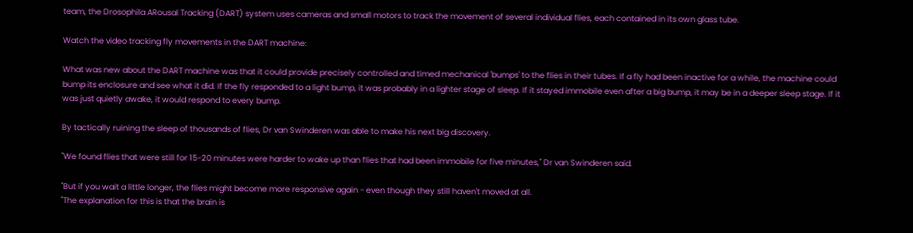team, the Drosophila ARousal Tracking (DART) system uses cameras and small motors to track the movement of several individual flies, each contained in its own glass tube.

Watch the video tracking fly movements in the DART machine:

What was new about the DART machine was that it could provide precisely controlled and timed mechanical 'bumps' to the flies in their tubes. If a fly had been inactive for a while, the machine could bump its enclosure and see what it did. If the fly responded to a light bump, it was probably in a lighter stage of sleep. If it stayed immobile even after a big bump, it may be in a deeper sleep stage. If it was just quietly awake, it would respond to every bump.

By tactically ruining the sleep of thousands of flies, Dr van Swinderen was able to make his next big discovery.

"We found flies that were still for 15-20 minutes were harder to wake up than flies that had been immobile for five minutes," Dr van Swinderen said.

"But if you wait a little longer, the flies might become more responsive again - even though they still haven't moved at all.
"The explanation for this is that the brain is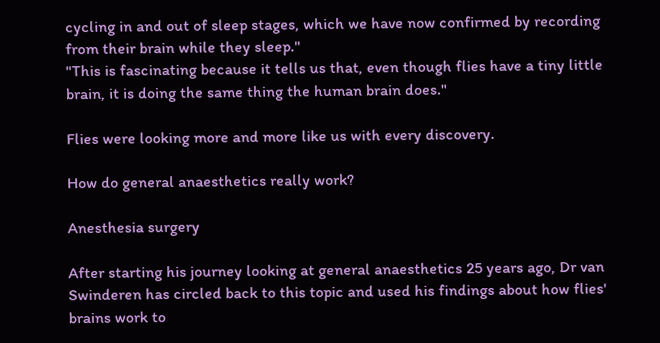cycling in and out of sleep stages, which we have now confirmed by recording from their brain while they sleep."
"This is fascinating because it tells us that, even though flies have a tiny little brain, it is doing the same thing the human brain does."

Flies were looking more and more like us with every discovery.

How do general anaesthetics really work?

Anesthesia surgery

After starting his journey looking at general anaesthetics 25 years ago, Dr van Swinderen has circled back to this topic and used his findings about how flies' brains work to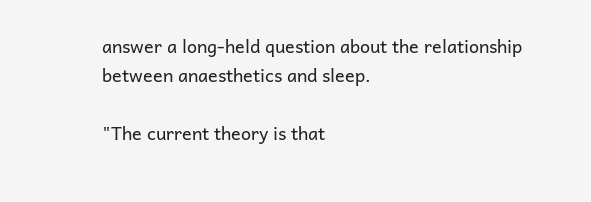answer a long-held question about the relationship between anaesthetics and sleep.

"The current theory is that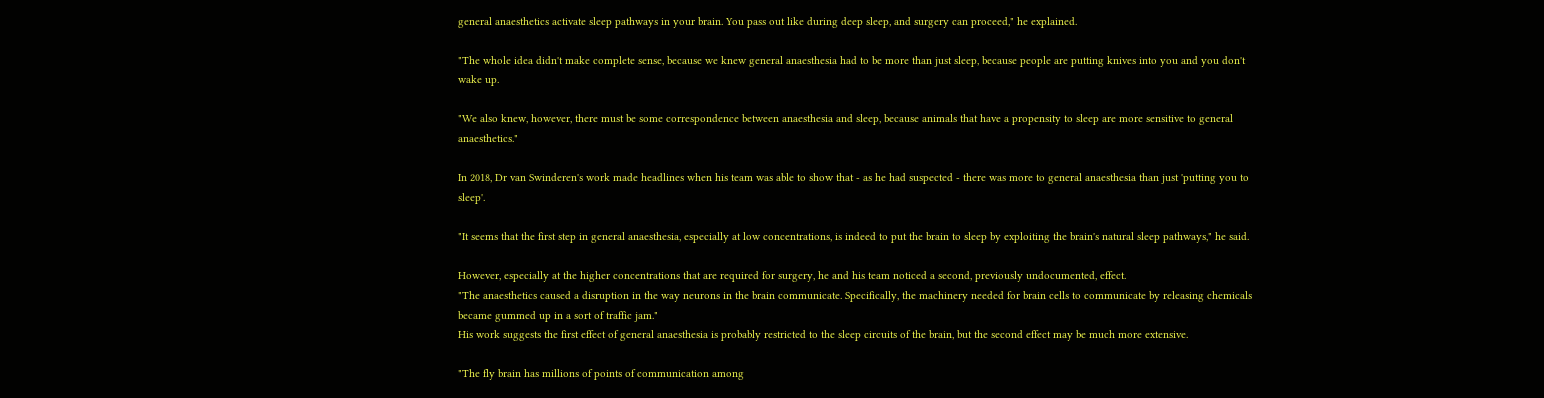general anaesthetics activate sleep pathways in your brain. You pass out like during deep sleep, and surgery can proceed," he explained.

"The whole idea didn't make complete sense, because we knew general anaesthesia had to be more than just sleep, because people are putting knives into you and you don't wake up.

"We also knew, however, there must be some correspondence between anaesthesia and sleep, because animals that have a propensity to sleep are more sensitive to general anaesthetics."

In 2018, Dr van Swinderen's work made headlines when his team was able to show that - as he had suspected - there was more to general anaesthesia than just 'putting you to sleep'.

"It seems that the first step in general anaesthesia, especially at low concentrations, is indeed to put the brain to sleep by exploiting the brain's natural sleep pathways," he said.

However, especially at the higher concentrations that are required for surgery, he and his team noticed a second, previously undocumented, effect.
"The anaesthetics caused a disruption in the way neurons in the brain communicate. Specifically, the machinery needed for brain cells to communicate by releasing chemicals became gummed up in a sort of traffic jam."
His work suggests the first effect of general anaesthesia is probably restricted to the sleep circuits of the brain, but the second effect may be much more extensive.

"The fly brain has millions of points of communication among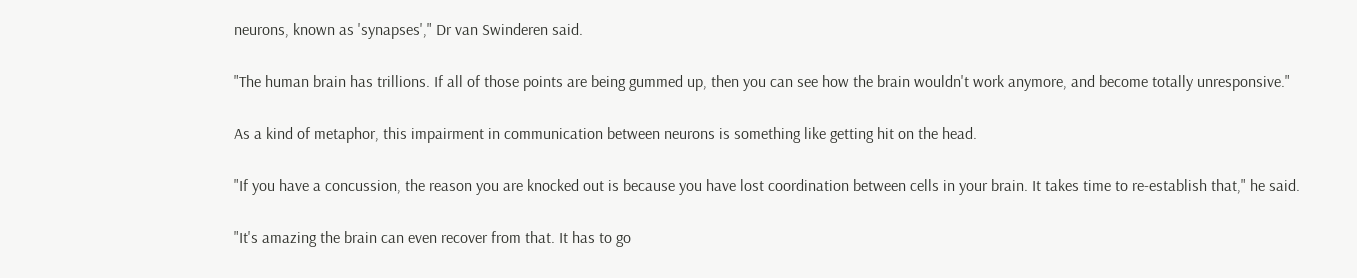neurons, known as 'synapses'," Dr van Swinderen said.

"The human brain has trillions. If all of those points are being gummed up, then you can see how the brain wouldn't work anymore, and become totally unresponsive."

As a kind of metaphor, this impairment in communication between neurons is something like getting hit on the head.

"If you have a concussion, the reason you are knocked out is because you have lost coordination between cells in your brain. It takes time to re-establish that," he said.

"It's amazing the brain can even recover from that. It has to go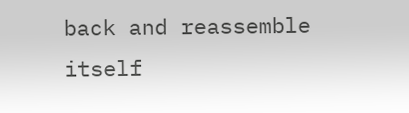back and reassemble itself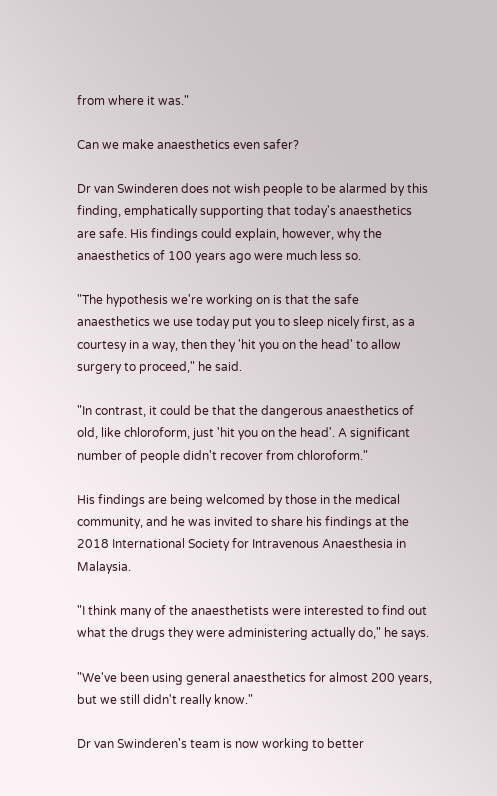from where it was."

Can we make anaesthetics even safer?

Dr van Swinderen does not wish people to be alarmed by this finding, emphatically supporting that today's anaesthetics are safe. His findings could explain, however, why the anaesthetics of 100 years ago were much less so.

"The hypothesis we're working on is that the safe anaesthetics we use today put you to sleep nicely first, as a courtesy in a way, then they 'hit you on the head' to allow surgery to proceed," he said.

"In contrast, it could be that the dangerous anaesthetics of old, like chloroform, just 'hit you on the head'. A significant number of people didn't recover from chloroform."

His findings are being welcomed by those in the medical community, and he was invited to share his findings at the 2018 International Society for Intravenous Anaesthesia in Malaysia.

"I think many of the anaesthetists were interested to find out what the drugs they were administering actually do," he says.

"We've been using general anaesthetics for almost 200 years, but we still didn't really know."

Dr van Swinderen's team is now working to better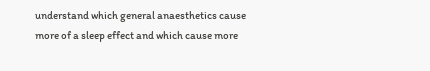understand which general anaesthetics cause more of a sleep effect and which cause more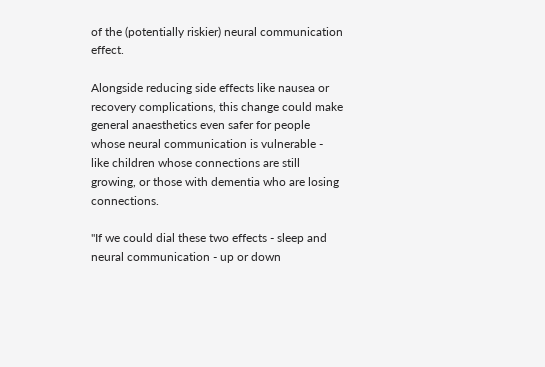of the (potentially riskier) neural communication effect.

Alongside reducing side effects like nausea or recovery complications, this change could make general anaesthetics even safer for people whose neural communication is vulnerable - like children whose connections are still growing, or those with dementia who are losing connections.

"If we could dial these two effects - sleep and neural communication - up or down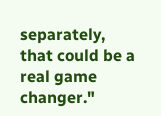separately, that could be a real game changer."